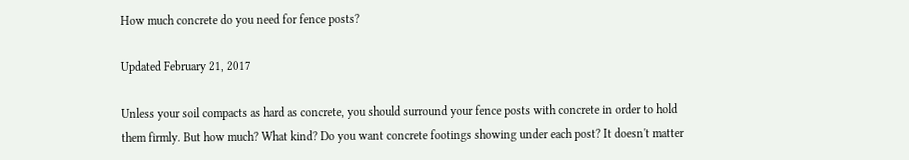How much concrete do you need for fence posts?

Updated February 21, 2017

Unless your soil compacts as hard as concrete, you should surround your fence posts with concrete in order to hold them firmly. But how much? What kind? Do you want concrete footings showing under each post? It doesn't matter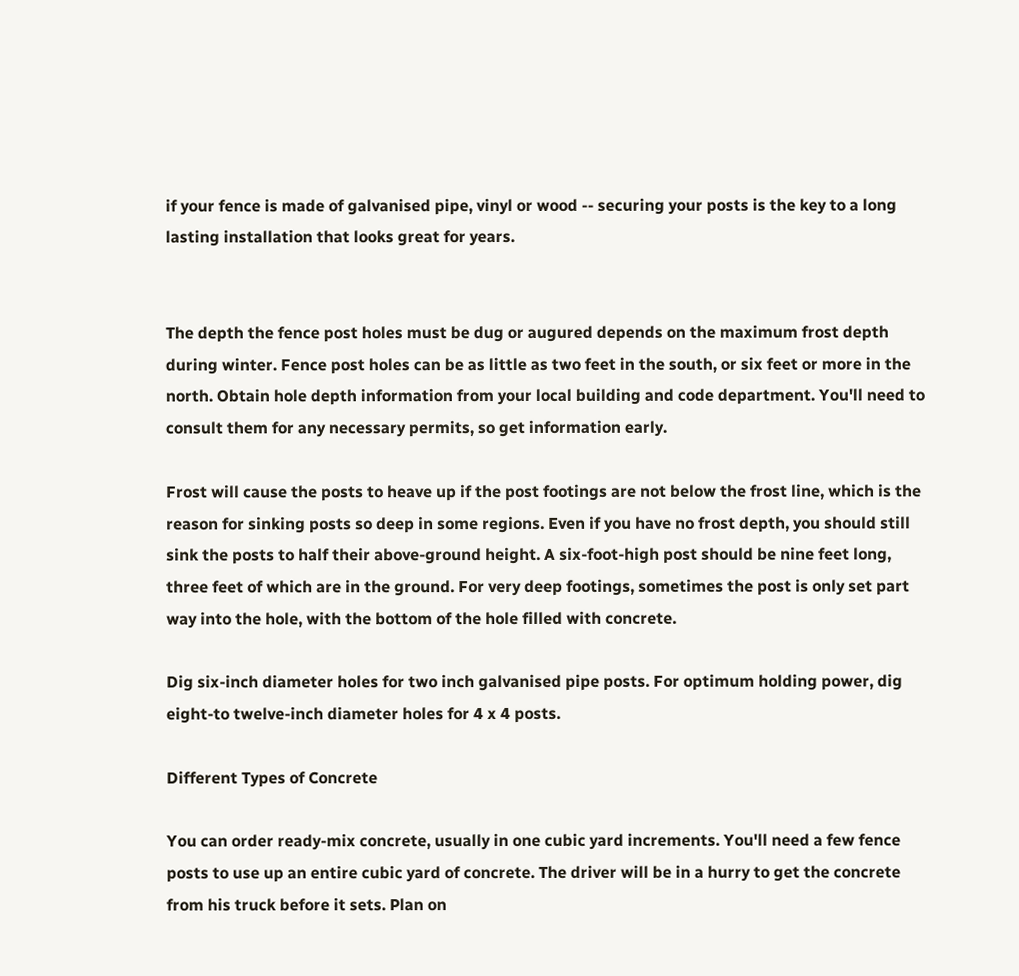if your fence is made of galvanised pipe, vinyl or wood -- securing your posts is the key to a long lasting installation that looks great for years.


The depth the fence post holes must be dug or augured depends on the maximum frost depth during winter. Fence post holes can be as little as two feet in the south, or six feet or more in the north. Obtain hole depth information from your local building and code department. You'll need to consult them for any necessary permits, so get information early.

Frost will cause the posts to heave up if the post footings are not below the frost line, which is the reason for sinking posts so deep in some regions. Even if you have no frost depth, you should still sink the posts to half their above-ground height. A six-foot-high post should be nine feet long, three feet of which are in the ground. For very deep footings, sometimes the post is only set part way into the hole, with the bottom of the hole filled with concrete.

Dig six-inch diameter holes for two inch galvanised pipe posts. For optimum holding power, dig eight-to twelve-inch diameter holes for 4 x 4 posts.

Different Types of Concrete

You can order ready-mix concrete, usually in one cubic yard increments. You'll need a few fence posts to use up an entire cubic yard of concrete. The driver will be in a hurry to get the concrete from his truck before it sets. Plan on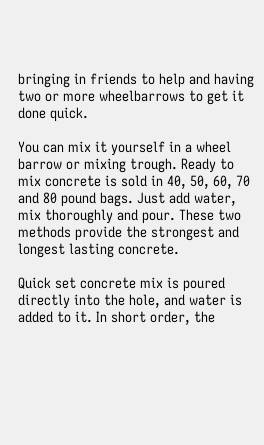bringing in friends to help and having two or more wheelbarrows to get it done quick.

You can mix it yourself in a wheel barrow or mixing trough. Ready to mix concrete is sold in 40, 50, 60, 70 and 80 pound bags. Just add water, mix thoroughly and pour. These two methods provide the strongest and longest lasting concrete.

Quick set concrete mix is poured directly into the hole, and water is added to it. In short order, the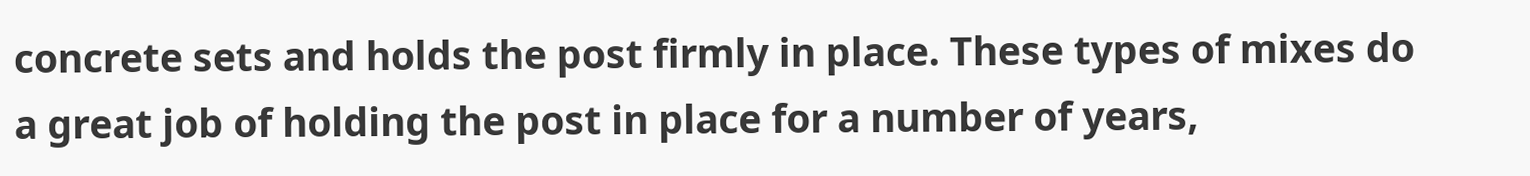concrete sets and holds the post firmly in place. These types of mixes do a great job of holding the post in place for a number of years,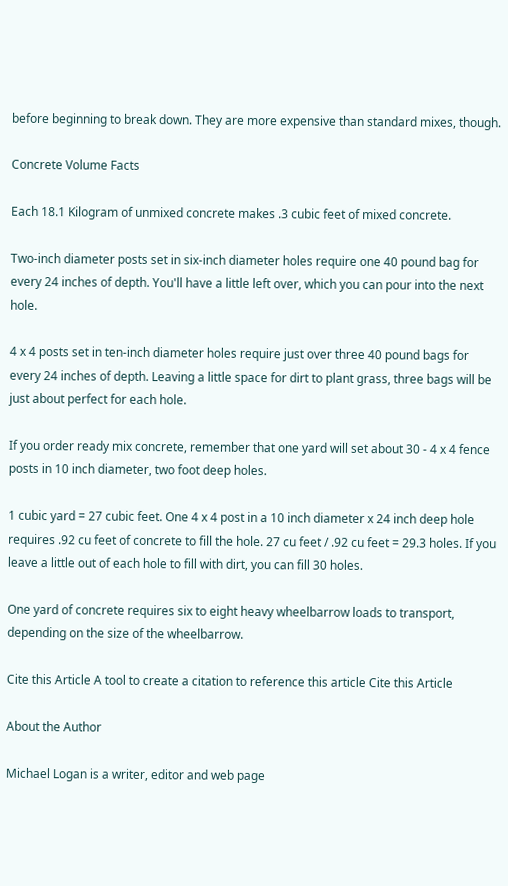before beginning to break down. They are more expensive than standard mixes, though.

Concrete Volume Facts

Each 18.1 Kilogram of unmixed concrete makes .3 cubic feet of mixed concrete.

Two-inch diameter posts set in six-inch diameter holes require one 40 pound bag for every 24 inches of depth. You'll have a little left over, which you can pour into the next hole.

4 x 4 posts set in ten-inch diameter holes require just over three 40 pound bags for every 24 inches of depth. Leaving a little space for dirt to plant grass, three bags will be just about perfect for each hole.

If you order ready mix concrete, remember that one yard will set about 30 - 4 x 4 fence posts in 10 inch diameter, two foot deep holes.

1 cubic yard = 27 cubic feet. One 4 x 4 post in a 10 inch diameter x 24 inch deep hole requires .92 cu feet of concrete to fill the hole. 27 cu feet / .92 cu feet = 29.3 holes. If you leave a little out of each hole to fill with dirt, you can fill 30 holes.

One yard of concrete requires six to eight heavy wheelbarrow loads to transport, depending on the size of the wheelbarrow.

Cite this Article A tool to create a citation to reference this article Cite this Article

About the Author

Michael Logan is a writer, editor and web page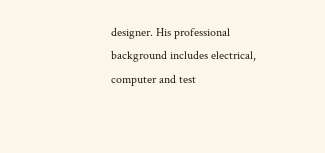designer. His professional background includes electrical, computer and test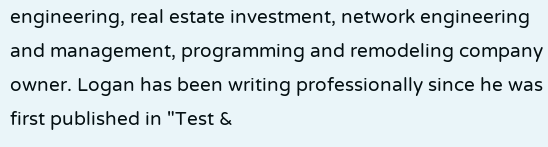engineering, real estate investment, network engineering and management, programming and remodeling company owner. Logan has been writing professionally since he was first published in "Test &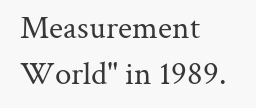Measurement World" in 1989.